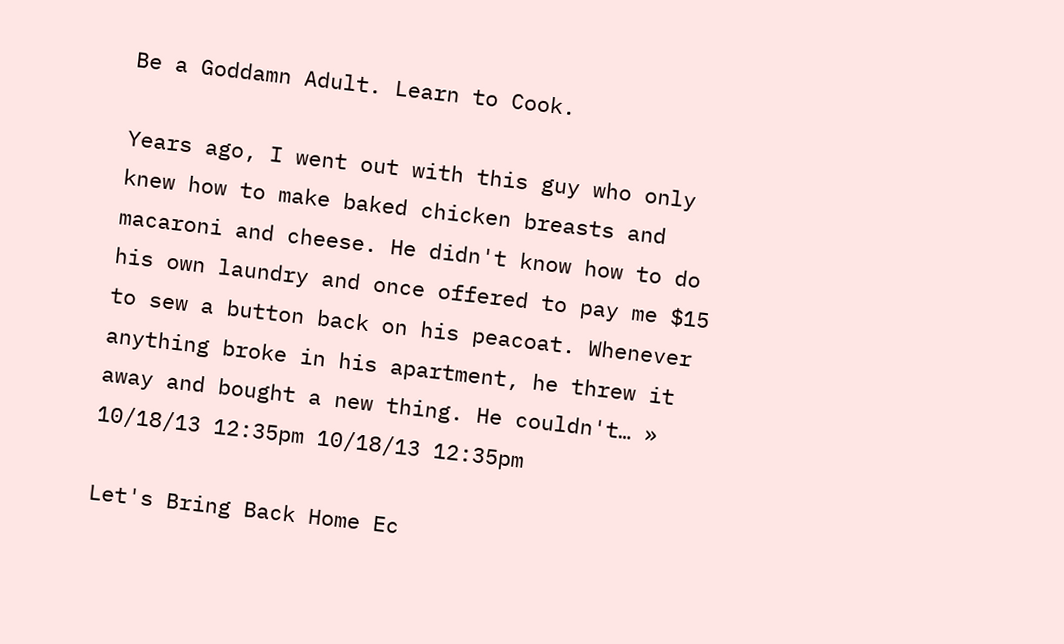Be a Goddamn Adult. Learn to Cook.

Years ago, I went out with this guy who only knew how to make baked chicken breasts and macaroni and cheese. He didn't know how to do his own laundry and once offered to pay me $15 to sew a button back on his peacoat. Whenever anything broke in his apartment, he threw it away and bought a new thing. He couldn't… » 10/18/13 12:35pm 10/18/13 12:35pm

Let's Bring Back Home Ec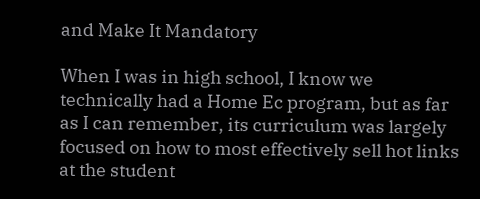and Make It Mandatory

When I was in high school, I know we technically had a Home Ec program, but as far as I can remember, its curriculum was largely focused on how to most effectively sell hot links at the student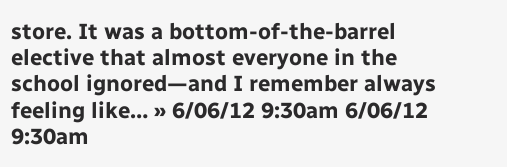store. It was a bottom-of-the-barrel elective that almost everyone in the school ignored—and I remember always feeling like… » 6/06/12 9:30am 6/06/12 9:30am